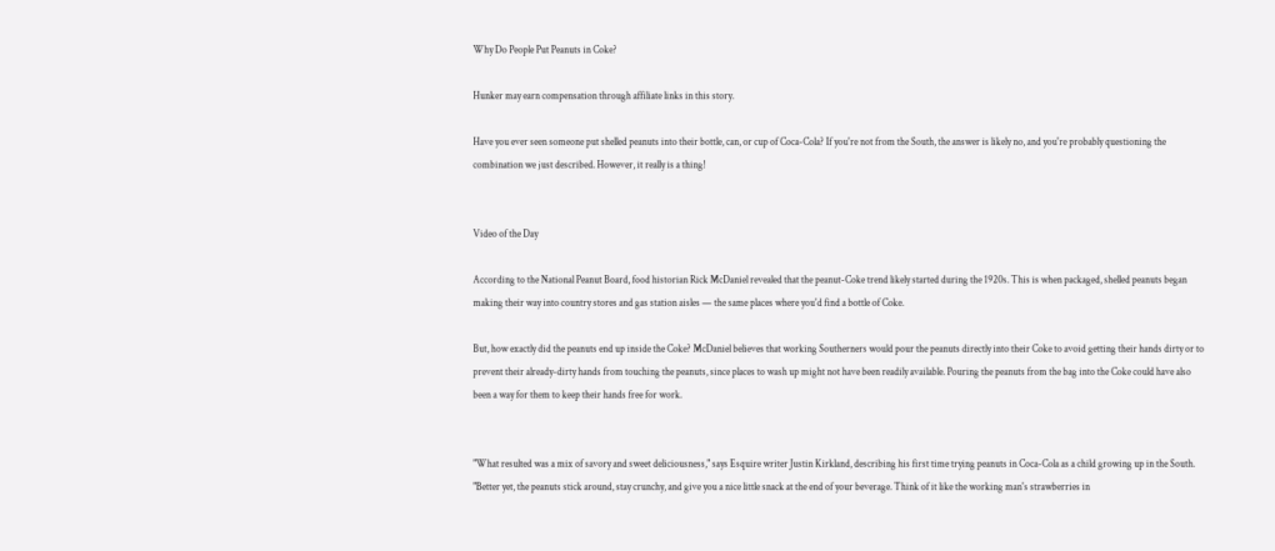Why Do People Put Peanuts in Coke?

Hunker may earn compensation through affiliate links in this story.

Have you ever seen someone put shelled peanuts into their bottle, can, or cup of Coca-Cola? If you're not from the South, the answer is likely no, and you're probably questioning the combination we just described. However, it really is a thing!


Video of the Day

According to the National Peanut Board, food historian Rick McDaniel revealed that the peanut-Coke trend likely started during the 1920s. This is when packaged, shelled peanuts began making their way into country stores and gas station aisles — the same places where you'd find a bottle of Coke.

But, how exactly did the peanuts end up inside the Coke? McDaniel believes that working Southerners would pour the peanuts directly into their Coke to avoid getting their hands dirty or to prevent their already-dirty hands from touching the peanuts, since places to wash up might not have been readily available. Pouring the peanuts from the bag into the Coke could have also been a way for them to keep their hands free for work.


"What resulted was a mix of savory and sweet deliciousness," says Esquire writer Justin Kirkland, describing his first time trying peanuts in Coca-Cola as a child growing up in the South. "Better yet, the peanuts stick around, stay crunchy, and give you a nice little snack at the end of your beverage. Think of it like the working man's strawberries in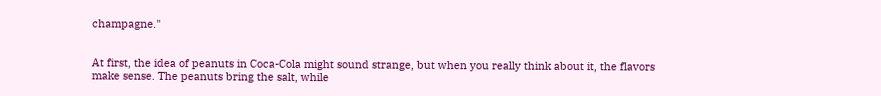champagne."


At first, the idea of peanuts in Coca-Cola might sound strange, but when you really think about it, the flavors make sense. The peanuts bring the salt, while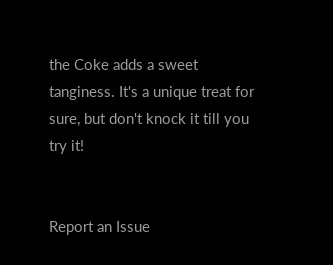the Coke adds a sweet tanginess. It's a unique treat for sure, but don't knock it till you try it!


Report an Issue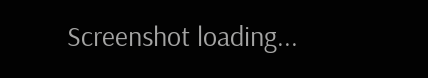Screenshot loading...